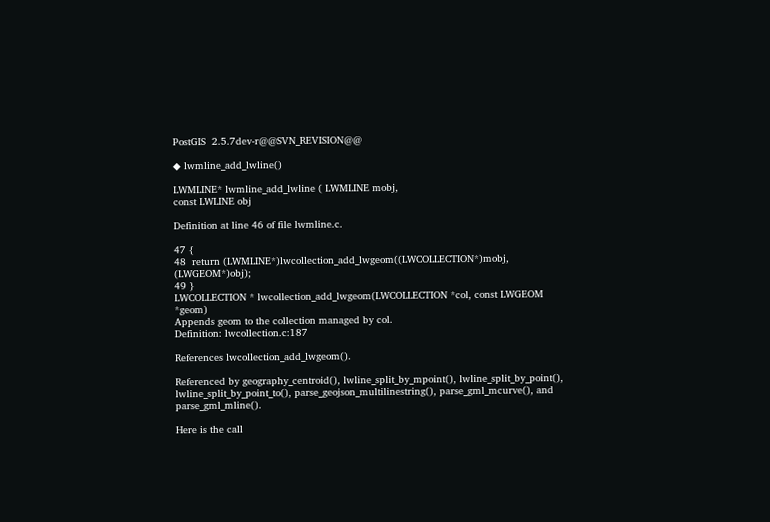PostGIS  2.5.7dev-r@@SVN_REVISION@@

◆ lwmline_add_lwline()

LWMLINE* lwmline_add_lwline ( LWMLINE mobj,
const LWLINE obj

Definition at line 46 of file lwmline.c.

47 {
48  return (LWMLINE*)lwcollection_add_lwgeom((LWCOLLECTION*)mobj, (LWGEOM*)obj);
49 }
LWCOLLECTION * lwcollection_add_lwgeom(LWCOLLECTION *col, const LWGEOM *geom)
Appends geom to the collection managed by col.
Definition: lwcollection.c:187

References lwcollection_add_lwgeom().

Referenced by geography_centroid(), lwline_split_by_mpoint(), lwline_split_by_point(), lwline_split_by_point_to(), parse_geojson_multilinestring(), parse_gml_mcurve(), and parse_gml_mline().

Here is the call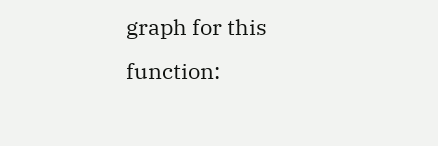graph for this function: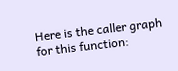Here is the caller graph for this function: